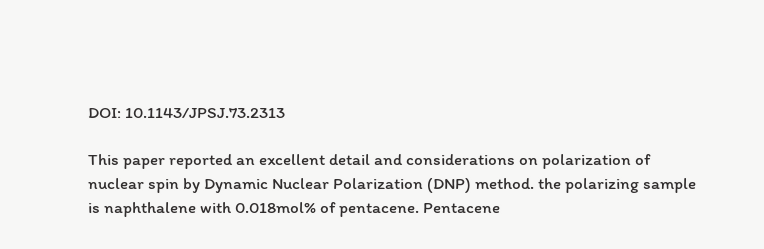DOI: 10.1143/JPSJ.73.2313

This paper reported an excellent detail and considerations on polarization of nuclear spin by Dynamic Nuclear Polarization (DNP) method. the polarizing sample is naphthalene with 0.018mol% of pentacene. Pentacene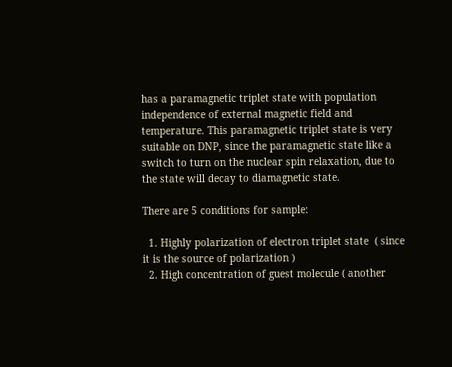has a paramagnetic triplet state with population independence of external magnetic field and temperature. This paramagnetic triplet state is very suitable on DNP, since the paramagnetic state like a switch to turn on the nuclear spin relaxation, due to the state will decay to diamagnetic state.

There are 5 conditions for sample:

  1. Highly polarization of electron triplet state  ( since it is the source of polarization )
  2. High concentration of guest molecule ( another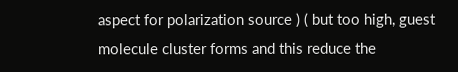aspect for polarization source ) ( but too high, guest molecule cluster forms and this reduce the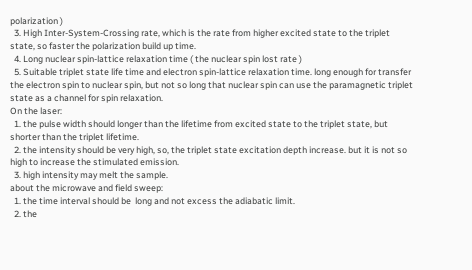polarization )
  3. High Inter-System-Crossing rate, which is the rate from higher excited state to the triplet state, so faster the polarization build up time.
  4. Long nuclear spin-lattice relaxation time ( the nuclear spin lost rate )
  5. Suitable triplet state life time and electron spin-lattice relaxation time. long enough for transfer the electron spin to nuclear spin, but not so long that nuclear spin can use the paramagnetic triplet state as a channel for spin relaxation.
On the laser:
  1. the pulse width should longer than the lifetime from excited state to the triplet state, but shorter than the triplet lifetime.
  2. the intensity should be very high, so, the triplet state excitation depth increase. but it is not so high to increase the stimulated emission.
  3. high intensity may melt the sample.
about the microwave and field sweep:
  1. the time interval should be  long and not excess the adiabatic limit.
  2. the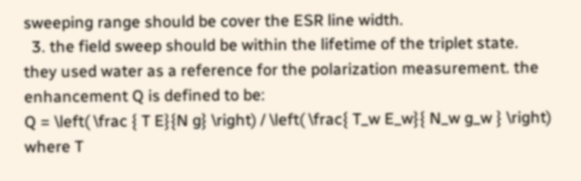sweeping range should be cover the ESR line width.
  3. the field sweep should be within the lifetime of the triplet state.
they used water as a reference for the polarization measurement. the enhancement Q is defined to be:
Q = \left( \frac { T E}{N g} \right) / \left( \frac{ T_w E_w}{ N_w g_w } \right)
where T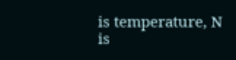is temperature, N is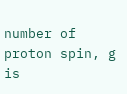number of proton spin, g is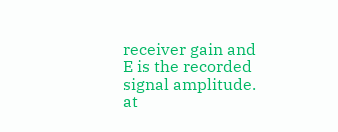receiver gain and  E is the recorded signal amplitude.
at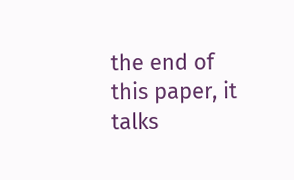the end of this paper, it talks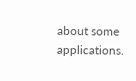about some applications.